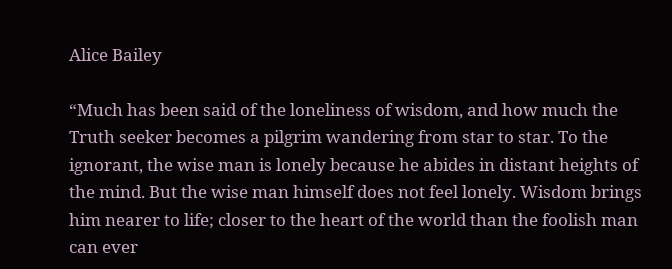Alice Bailey

“Much has been said of the loneliness of wisdom, and how much the Truth seeker becomes a pilgrim wandering from star to star. To the ignorant, the wise man is lonely because he abides in distant heights of the mind. But the wise man himself does not feel lonely. Wisdom brings him nearer to life; closer to the heart of the world than the foolish man can ever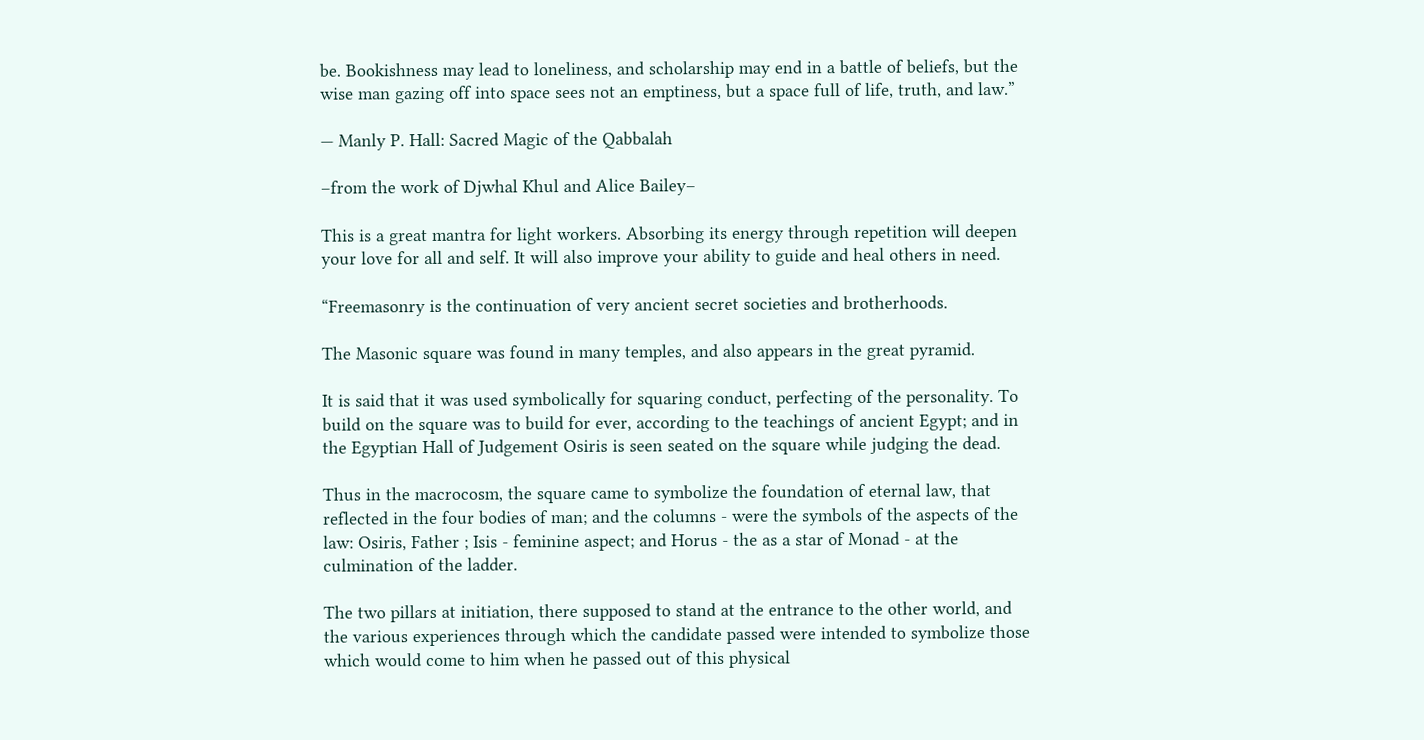be. Bookishness may lead to loneliness, and scholarship may end in a battle of beliefs, but the wise man gazing off into space sees not an emptiness, but a space full of life, truth, and law.”

— Manly P. Hall: Sacred Magic of the Qabbalah

–from the work of Djwhal Khul and Alice Bailey–

This is a great mantra for light workers. Absorbing its energy through repetition will deepen your love for all and self. It will also improve your ability to guide and heal others in need.

“Freemasonry is the continuation of very ancient secret societies and brotherhoods.

The Masonic square was found in many temples, and also appears in the great pyramid.

It is said that it was used symbolically for squaring conduct, perfecting of the personality. To build on the square was to build for ever, according to the teachings of ancient Egypt; and in the Egyptian Hall of Judgement Osiris is seen seated on the square while judging the dead.

Thus in the macrocosm, the square came to symbolize the foundation of eternal law, that reflected in the four bodies of man; and the columns - were the symbols of the aspects of the law: Osiris, Father ; Isis - feminine aspect; and Horus - the as a star of Monad - at the culmination of the ladder.

The two pillars at initiation, there supposed to stand at the entrance to the other world, and the various experiences through which the candidate passed were intended to symbolize those which would come to him when he passed out of this physical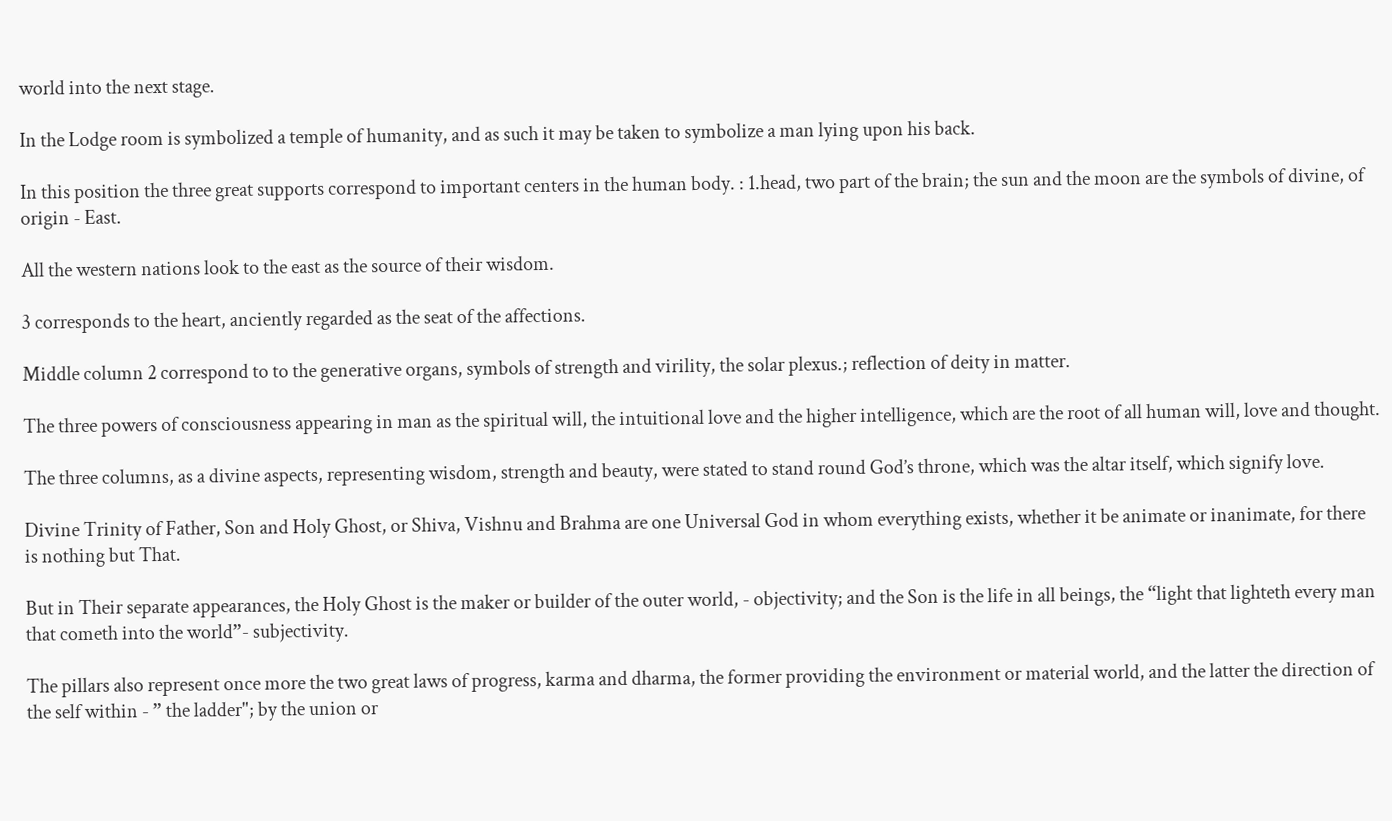world into the next stage.

In the Lodge room is symbolized a temple of humanity, and as such it may be taken to symbolize a man lying upon his back.

In this position the three great supports correspond to important centers in the human body. : 1.head, two part of the brain; the sun and the moon are the symbols of divine, of origin - East.

All the western nations look to the east as the source of their wisdom.

3 corresponds to the heart, anciently regarded as the seat of the affections.

Middle column 2 correspond to to the generative organs, symbols of strength and virility, the solar plexus.; reflection of deity in matter.

The three powers of consciousness appearing in man as the spiritual will, the intuitional love and the higher intelligence, which are the root of all human will, love and thought.

The three columns, as a divine aspects, representing wisdom, strength and beauty, were stated to stand round God’s throne, which was the altar itself, which signify love.

Divine Trinity of Father, Son and Holy Ghost, or Shiva, Vishnu and Brahma are one Universal God in whom everything exists, whether it be animate or inanimate, for there is nothing but That.

But in Their separate appearances, the Holy Ghost is the maker or builder of the outer world, - objectivity; and the Son is the life in all beings, the “light that lighteth every man that cometh into the world”- subjectivity.

The pillars also represent once more the two great laws of progress, karma and dharma, the former providing the environment or material world, and the latter the direction of the self within - ” the ladder"; by the union or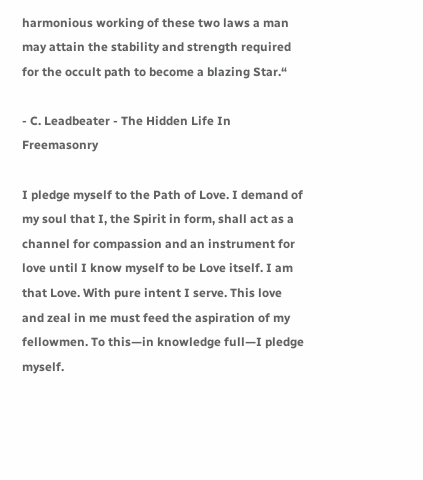harmonious working of these two laws a man may attain the stability and strength required for the occult path to become a blazing Star.“

- C. Leadbeater - The Hidden Life In Freemasonry

I pledge myself to the Path of Love. I demand of my soul that I, the Spirit in form, shall act as a channel for compassion and an instrument for love until I know myself to be Love itself. I am that Love. With pure intent I serve. This love and zeal in me must feed the aspiration of my fellowmen. To this—in knowledge full—I pledge myself.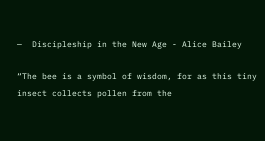—  Discipleship in the New Age - Alice Bailey

“The bee is a symbol of wisdom, for as this tiny insect collects pollen from the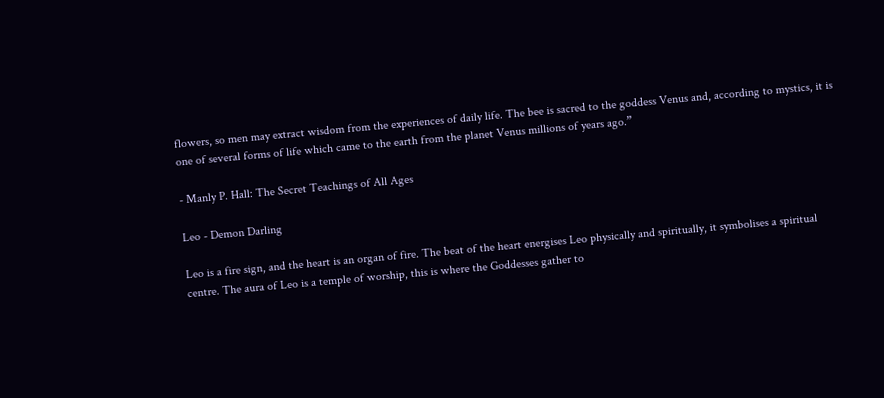flowers, so men may extract wisdom from the experiences of daily life. The bee is sacred to the goddess Venus and, according to mystics, it is one of several forms of life which came to the earth from the planet Venus millions of years ago.”

- Manly P. Hall: The Secret Teachings of All Ages

Leo - Demon Darling

Leo is a fire sign, and the heart is an organ of fire. The beat of the heart energises Leo physically and spiritually, it symbolises a spiritual centre. The aura of Leo is a temple of worship, this is where the Goddesses gather to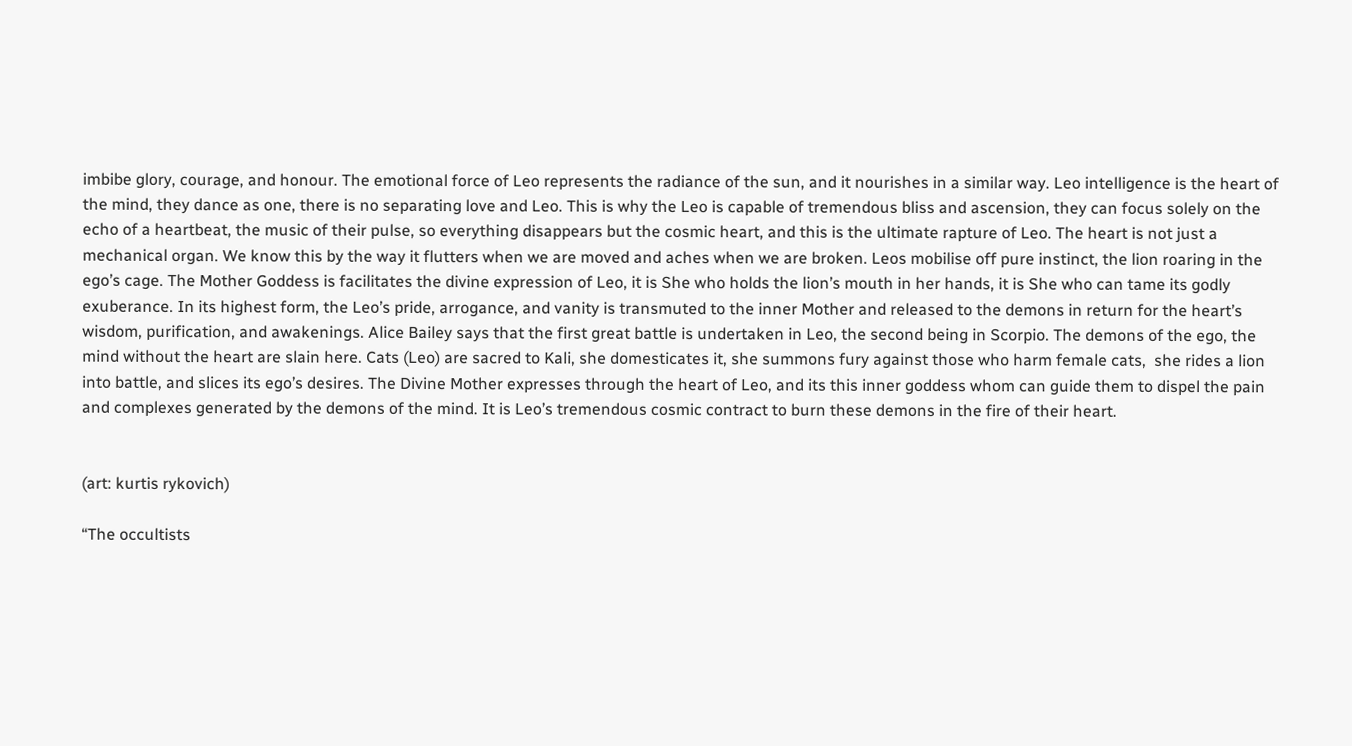imbibe glory, courage, and honour. The emotional force of Leo represents the radiance of the sun, and it nourishes in a similar way. Leo intelligence is the heart of the mind, they dance as one, there is no separating love and Leo. This is why the Leo is capable of tremendous bliss and ascension, they can focus solely on the echo of a heartbeat, the music of their pulse, so everything disappears but the cosmic heart, and this is the ultimate rapture of Leo. The heart is not just a mechanical organ. We know this by the way it flutters when we are moved and aches when we are broken. Leos mobilise off pure instinct, the lion roaring in the ego’s cage. The Mother Goddess is facilitates the divine expression of Leo, it is She who holds the lion’s mouth in her hands, it is She who can tame its godly exuberance. In its highest form, the Leo’s pride, arrogance, and vanity is transmuted to the inner Mother and released to the demons in return for the heart’s wisdom, purification, and awakenings. Alice Bailey says that the first great battle is undertaken in Leo, the second being in Scorpio. The demons of the ego, the mind without the heart are slain here. Cats (Leo) are sacred to Kali, she domesticates it, she summons fury against those who harm female cats,  she rides a lion into battle, and slices its ego’s desires. The Divine Mother expresses through the heart of Leo, and its this inner goddess whom can guide them to dispel the pain and complexes generated by the demons of the mind. It is Leo’s tremendous cosmic contract to burn these demons in the fire of their heart.


(art: kurtis rykovich)

“The occultists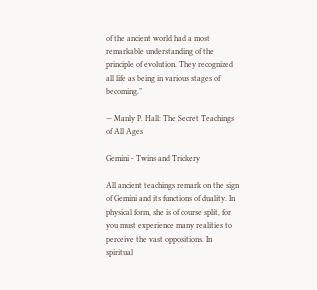of the ancient world had a most remarkable understanding of the principle of evolution. They recognized all life as being in various stages of becoming.”

— Manly P. Hall: The Secret Teachings of All Ages

Gemini - Twins and Trickery

All ancient teachings remark on the sign of Gemini and its functions of duality. In physical form, she is of course split, for you must experience many realities to perceive the vast oppositions. In spiritual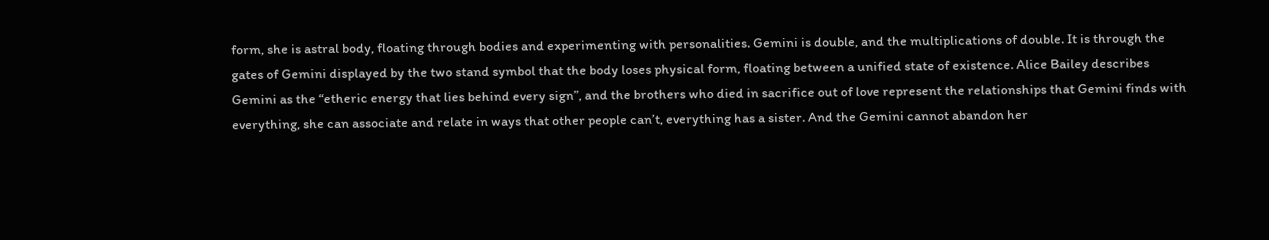form, she is astral body, floating through bodies and experimenting with personalities. Gemini is double, and the multiplications of double. It is through the gates of Gemini displayed by the two stand symbol that the body loses physical form, floating between a unified state of existence. Alice Bailey describes Gemini as the “etheric energy that lies behind every sign”, and the brothers who died in sacrifice out of love represent the relationships that Gemini finds with everything, she can associate and relate in ways that other people can’t, everything has a sister. And the Gemini cannot abandon her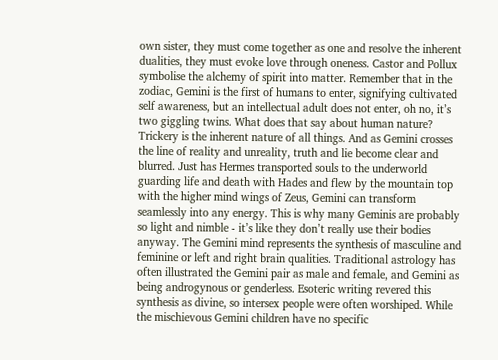own sister, they must come together as one and resolve the inherent dualities, they must evoke love through oneness. Castor and Pollux symbolise the alchemy of spirit into matter. Remember that in the zodiac, Gemini is the first of humans to enter, signifying cultivated self awareness, but an intellectual adult does not enter, oh no, it’s two giggling twins. What does that say about human nature? Trickery is the inherent nature of all things. And as Gemini crosses the line of reality and unreality, truth and lie become clear and blurred. Just has Hermes transported souls to the underworld guarding life and death with Hades and flew by the mountain top with the higher mind wings of Zeus, Gemini can transform seamlessly into any energy. This is why many Geminis are probably so light and nimble - it’s like they don’t really use their bodies anyway. The Gemini mind represents the synthesis of masculine and feminine or left and right brain qualities. Traditional astrology has often illustrated the Gemini pair as male and female, and Gemini as being androgynous or genderless. Esoteric writing revered this synthesis as divine, so intersex people were often worshiped. While the mischievous Gemini children have no specific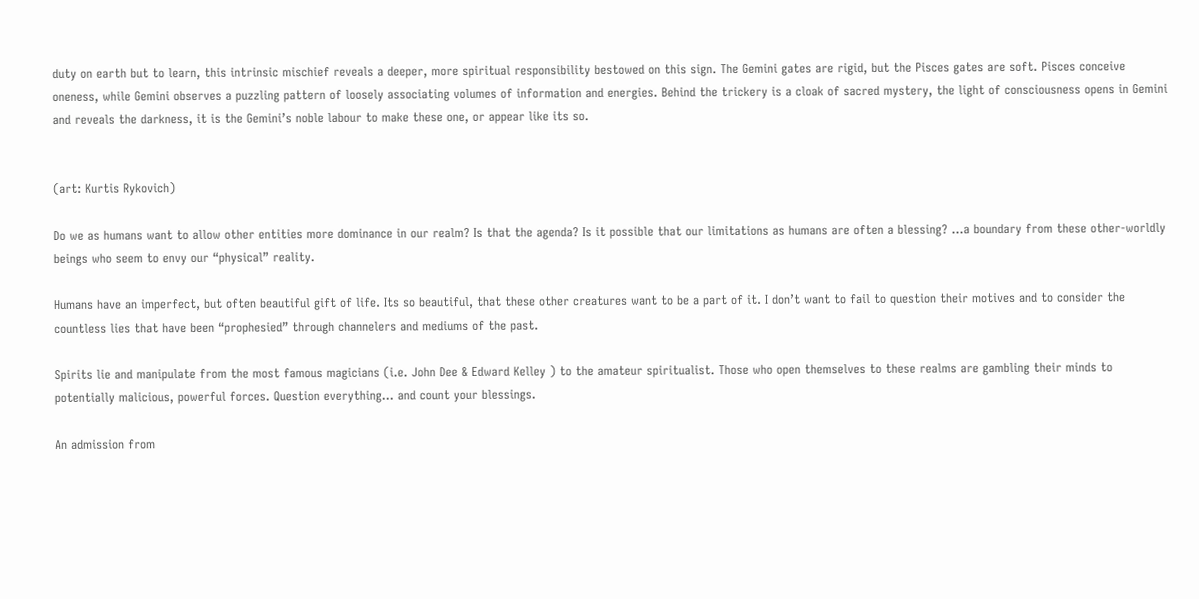duty on earth but to learn, this intrinsic mischief reveals a deeper, more spiritual responsibility bestowed on this sign. The Gemini gates are rigid, but the Pisces gates are soft. Pisces conceive oneness, while Gemini observes a puzzling pattern of loosely associating volumes of information and energies. Behind the trickery is a cloak of sacred mystery, the light of consciousness opens in Gemini and reveals the darkness, it is the Gemini’s noble labour to make these one, or appear like its so.


(art: Kurtis Rykovich)

Do we as humans want to allow other entities more dominance in our realm? Is that the agenda? Is it possible that our limitations as humans are often a blessing? …a boundary from these other-worldly beings who seem to envy our “physical” reality.

Humans have an imperfect, but often beautiful gift of life. Its so beautiful, that these other creatures want to be a part of it. I don’t want to fail to question their motives and to consider the countless lies that have been “prophesied” through channelers and mediums of the past.

Spirits lie and manipulate from the most famous magicians (i.e. John Dee & Edward Kelley ) to the amateur spiritualist. Those who open themselves to these realms are gambling their minds to potentially malicious, powerful forces. Question everything… and count your blessings.

An admission from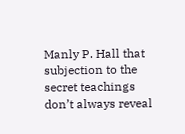Manly P. Hall that subjection to the secret teachings don’t always reveal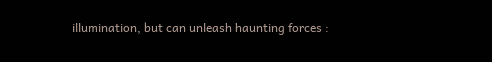illumination, but can unleash haunting forces :